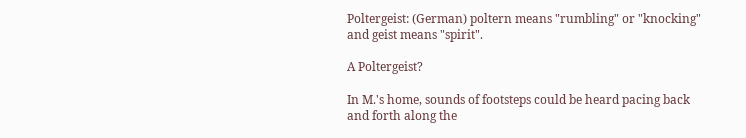Poltergeist: (German) poltern means "rumbling" or "knocking" and geist means "spirit".

A Poltergeist?

In M.'s home, sounds of footsteps could be heard pacing back and forth along the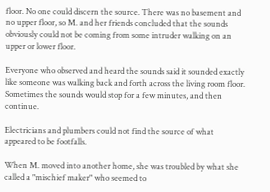floor. No one could discern the source. There was no basement and no upper floor, so M. and her friends concluded that the sounds obviously could not be coming from some intruder walking on an upper or lower floor.

Everyone who observed and heard the sounds said it sounded exactly like someone was walking back and forth across the living room floor. Sometimes the sounds would stop for a few minutes, and then continue.

Electricians and plumbers could not find the source of what appeared to be footfalls.

When M. moved into another home, she was troubled by what she called a "mischief maker" who seemed to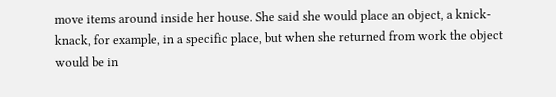move items around inside her house. She said she would place an object, a knick-knack, for example, in a specific place, but when she returned from work the object would be in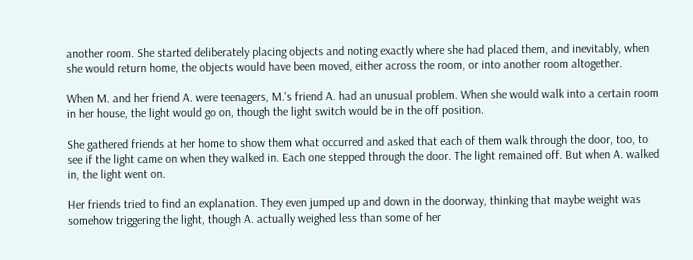another room. She started deliberately placing objects and noting exactly where she had placed them, and inevitably, when she would return home, the objects would have been moved, either across the room, or into another room altogether.

When M. and her friend A. were teenagers, M.'s friend A. had an unusual problem. When she would walk into a certain room in her house, the light would go on, though the light switch would be in the off position.

She gathered friends at her home to show them what occurred and asked that each of them walk through the door, too, to see if the light came on when they walked in. Each one stepped through the door. The light remained off. But when A. walked in, the light went on.

Her friends tried to find an explanation. They even jumped up and down in the doorway, thinking that maybe weight was somehow triggering the light, though A. actually weighed less than some of her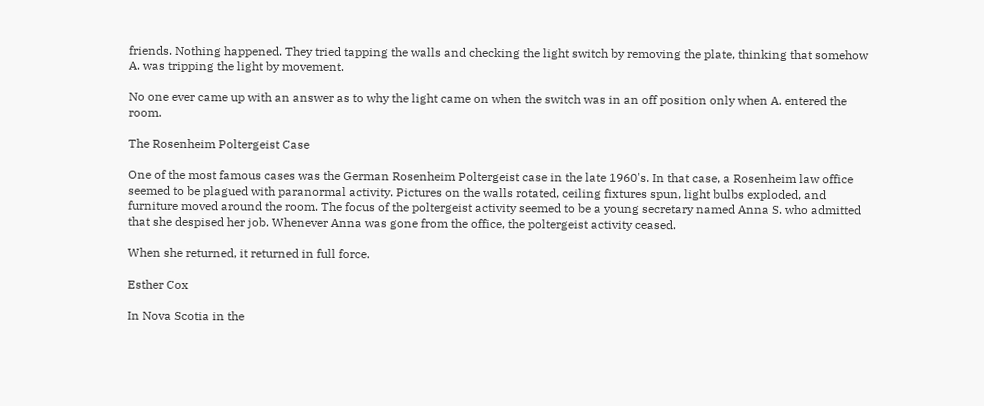friends. Nothing happened. They tried tapping the walls and checking the light switch by removing the plate, thinking that somehow A. was tripping the light by movement.

No one ever came up with an answer as to why the light came on when the switch was in an off position only when A. entered the room.

The Rosenheim Poltergeist Case

One of the most famous cases was the German Rosenheim Poltergeist case in the late 1960's. In that case, a Rosenheim law office seemed to be plagued with paranormal activity. Pictures on the walls rotated, ceiling fixtures spun, light bulbs exploded, and furniture moved around the room. The focus of the poltergeist activity seemed to be a young secretary named Anna S. who admitted that she despised her job. Whenever Anna was gone from the office, the poltergeist activity ceased.

When she returned, it returned in full force.

Esther Cox

In Nova Scotia in the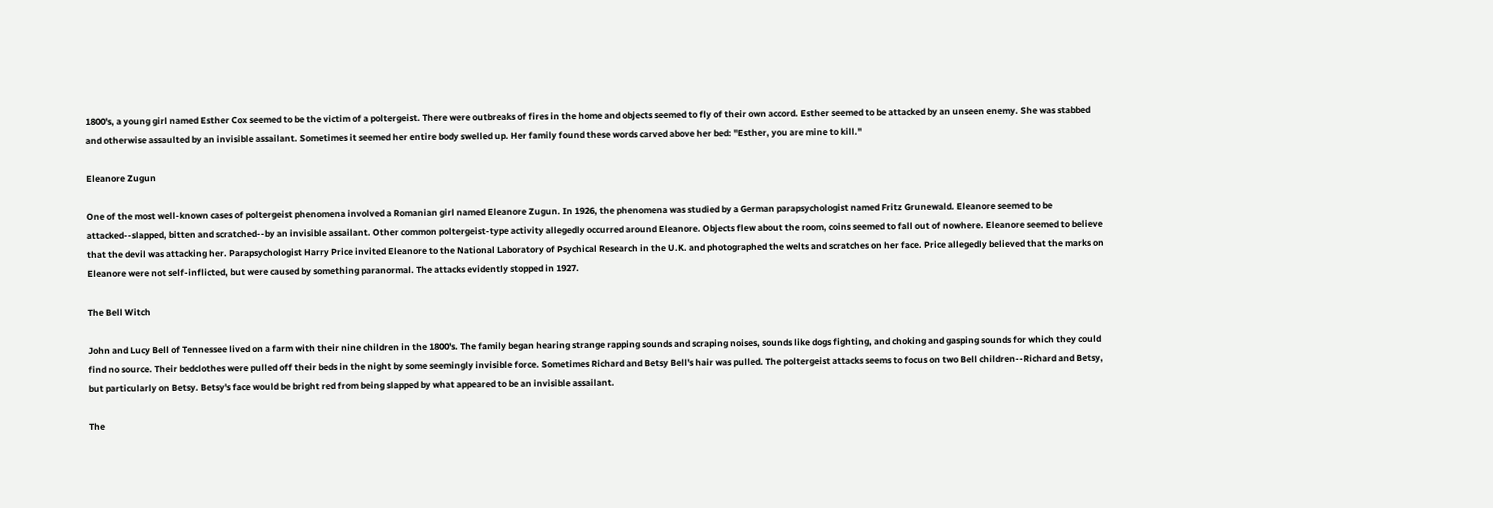1800's, a young girl named Esther Cox seemed to be the victim of a poltergeist. There were outbreaks of fires in the home and objects seemed to fly of their own accord. Esther seemed to be attacked by an unseen enemy. She was stabbed and otherwise assaulted by an invisible assailant. Sometimes it seemed her entire body swelled up. Her family found these words carved above her bed: "Esther, you are mine to kill."

Eleanore Zugun

One of the most well-known cases of poltergeist phenomena involved a Romanian girl named Eleanore Zugun. In 1926, the phenomena was studied by a German parapsychologist named Fritz Grunewald. Eleanore seemed to be attacked--slapped, bitten and scratched--by an invisible assailant. Other common poltergeist-type activity allegedly occurred around Eleanore. Objects flew about the room, coins seemed to fall out of nowhere. Eleanore seemed to believe that the devil was attacking her. Parapsychologist Harry Price invited Eleanore to the National Laboratory of Psychical Research in the U.K. and photographed the welts and scratches on her face. Price allegedly believed that the marks on Eleanore were not self-inflicted, but were caused by something paranormal. The attacks evidently stopped in 1927.

The Bell Witch

John and Lucy Bell of Tennessee lived on a farm with their nine children in the 1800's. The family began hearing strange rapping sounds and scraping noises, sounds like dogs fighting, and choking and gasping sounds for which they could find no source. Their bedclothes were pulled off their beds in the night by some seemingly invisible force. Sometimes Richard and Betsy Bell's hair was pulled. The poltergeist attacks seems to focus on two Bell children--Richard and Betsy, but particularly on Betsy. Betsy's face would be bright red from being slapped by what appeared to be an invisible assailant.

The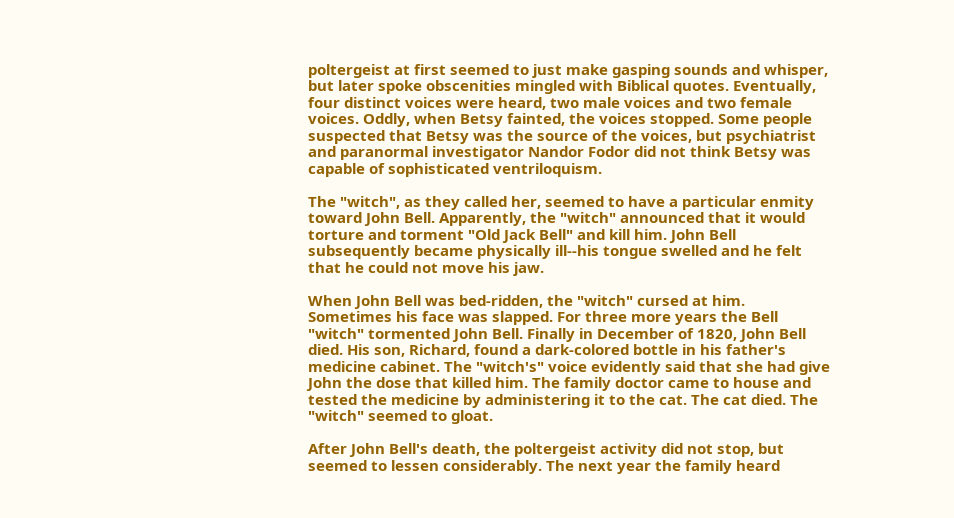poltergeist at first seemed to just make gasping sounds and whisper, but later spoke obscenities mingled with Biblical quotes. Eventually, four distinct voices were heard, two male voices and two female voices. Oddly, when Betsy fainted, the voices stopped. Some people suspected that Betsy was the source of the voices, but psychiatrist and paranormal investigator Nandor Fodor did not think Betsy was capable of sophisticated ventriloquism.

The "witch", as they called her, seemed to have a particular enmity toward John Bell. Apparently, the "witch" announced that it would torture and torment "Old Jack Bell" and kill him. John Bell subsequently became physically ill--his tongue swelled and he felt that he could not move his jaw.

When John Bell was bed-ridden, the "witch" cursed at him. Sometimes his face was slapped. For three more years the Bell "witch" tormented John Bell. Finally in December of 1820, John Bell died. His son, Richard, found a dark-colored bottle in his father's medicine cabinet. The "witch's" voice evidently said that she had give John the dose that killed him. The family doctor came to house and tested the medicine by administering it to the cat. The cat died. The "witch" seemed to gloat.

After John Bell's death, the poltergeist activity did not stop, but seemed to lessen considerably. The next year the family heard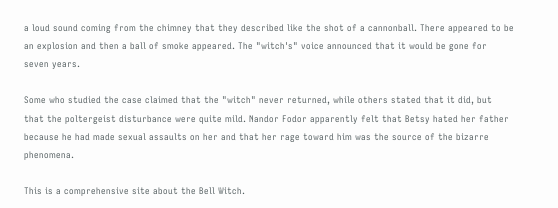a loud sound coming from the chimney that they described like the shot of a cannonball. There appeared to be an explosion and then a ball of smoke appeared. The "witch's" voice announced that it would be gone for seven years.

Some who studied the case claimed that the "witch" never returned, while others stated that it did, but that the poltergeist disturbance were quite mild. Nandor Fodor apparently felt that Betsy hated her father because he had made sexual assaults on her and that her rage toward him was the source of the bizarre phenomena.

This is a comprehensive site about the Bell Witch.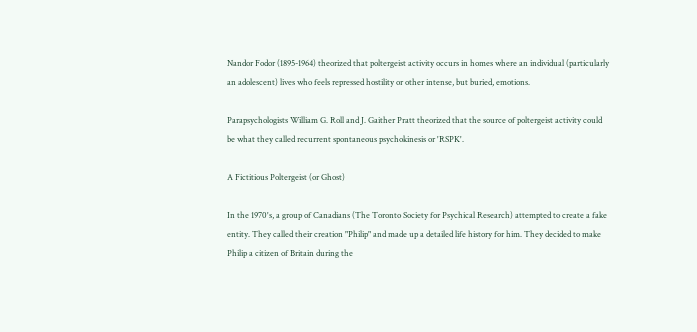Nandor Fodor (1895-1964) theorized that poltergeist activity occurs in homes where an individual (particularly an adolescent) lives who feels repressed hostility or other intense, but buried, emotions.

Parapsychologists William G. Roll and J. Gaither Pratt theorized that the source of poltergeist activity could be what they called recurrent spontaneous psychokinesis or 'RSPK'.

A Fictitious Poltergeist (or Ghost)

In the 1970's, a group of Canadians (The Toronto Society for Psychical Research) attempted to create a fake entity. They called their creation "Philip" and made up a detailed life history for him. They decided to make Philip a citizen of Britain during the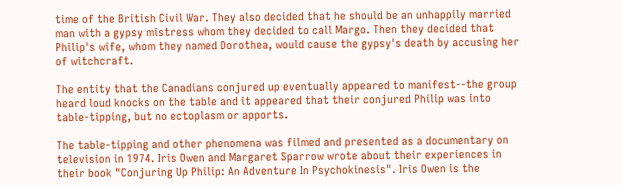time of the British Civil War. They also decided that he should be an unhappily married man with a gypsy mistress whom they decided to call Margo. Then they decided that Philip's wife, whom they named Dorothea, would cause the gypsy's death by accusing her of witchcraft.

The entity that the Canadians conjured up eventually appeared to manifest--the group heard loud knocks on the table and it appeared that their conjured Philip was into table-tipping, but no ectoplasm or apports.

The table-tipping and other phenomena was filmed and presented as a documentary on television in 1974. Iris Owen and Margaret Sparrow wrote about their experiences in their book "Conjuring Up Philip: An Adventure In Psychokinesis". Iris Owen is the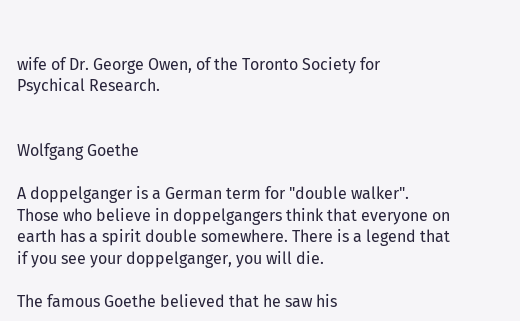wife of Dr. George Owen, of the Toronto Society for Psychical Research.


Wolfgang Goethe

A doppelganger is a German term for "double walker". Those who believe in doppelgangers think that everyone on earth has a spirit double somewhere. There is a legend that if you see your doppelganger, you will die.

The famous Goethe believed that he saw his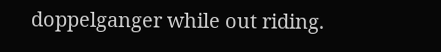doppelganger while out riding.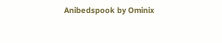Anibedspook by Ominix